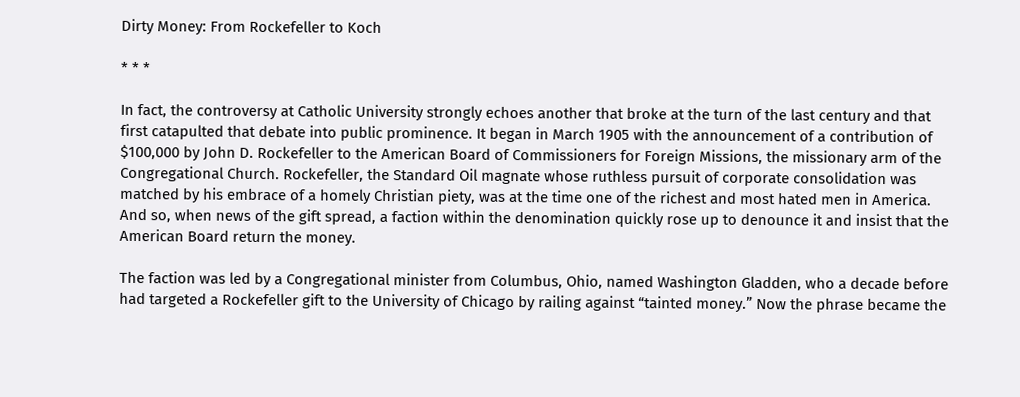Dirty Money: From Rockefeller to Koch

* * *

In fact, the controversy at Catholic University strongly echoes another that broke at the turn of the last century and that first catapulted that debate into public prominence. It began in March 1905 with the announcement of a contribution of $100,000 by John D. Rockefeller to the American Board of Commissioners for Foreign Missions, the missionary arm of the Congregational Church. Rockefeller, the Standard Oil magnate whose ruthless pursuit of corporate consolidation was matched by his embrace of a homely Christian piety, was at the time one of the richest and most hated men in America. And so, when news of the gift spread, a faction within the denomination quickly rose up to denounce it and insist that the American Board return the money.

The faction was led by a Congregational minister from Columbus, Ohio, named Washington Gladden, who a decade before had targeted a Rockefeller gift to the University of Chicago by railing against “tainted money.” Now the phrase became the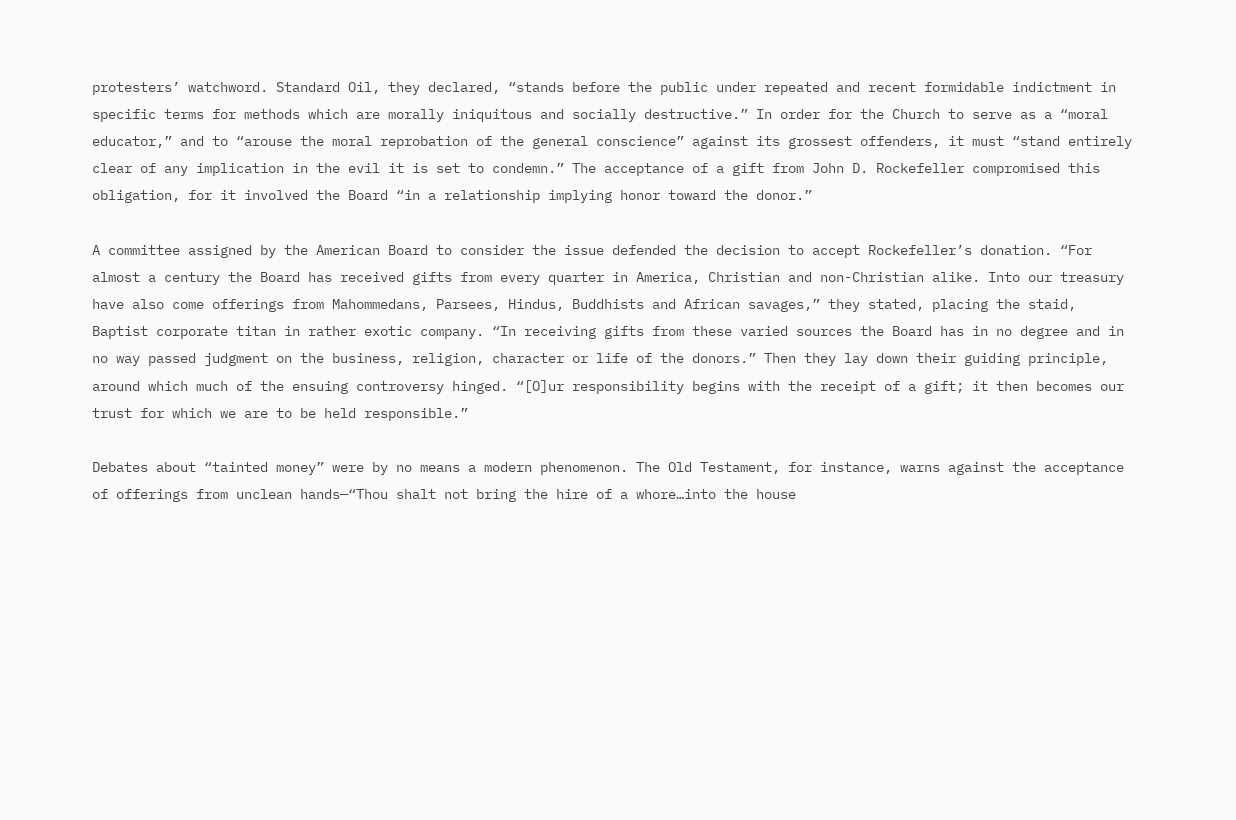protesters’ watchword. Standard Oil, they declared, “stands before the public under repeated and recent formidable indictment in specific terms for methods which are morally iniquitous and socially destructive.” In order for the Church to serve as a “moral educator,” and to “arouse the moral reprobation of the general conscience” against its grossest offenders, it must “stand entirely clear of any implication in the evil it is set to condemn.” The acceptance of a gift from John D. Rockefeller compromised this obligation, for it involved the Board “in a relationship implying honor toward the donor.”

A committee assigned by the American Board to consider the issue defended the decision to accept Rockefeller’s donation. “For almost a century the Board has received gifts from every quarter in America, Christian and non-Christian alike. Into our treasury have also come offerings from Mahommedans, Parsees, Hindus, Buddhists and African savages,” they stated, placing the staid, Baptist corporate titan in rather exotic company. “In receiving gifts from these varied sources the Board has in no degree and in no way passed judgment on the business, religion, character or life of the donors.” Then they lay down their guiding principle, around which much of the ensuing controversy hinged. “[O]ur responsibility begins with the receipt of a gift; it then becomes our trust for which we are to be held responsible.”

Debates about “tainted money” were by no means a modern phenomenon. The Old Testament, for instance, warns against the acceptance of offerings from unclean hands—“Thou shalt not bring the hire of a whore…into the house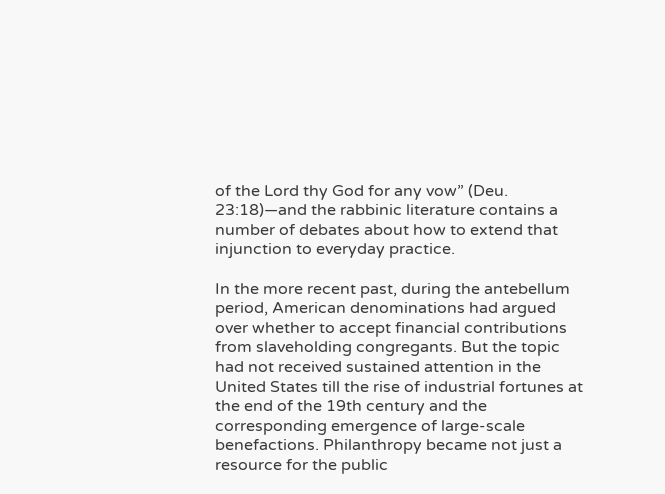of the Lord thy God for any vow” (Deu. 23:18)—and the rabbinic literature contains a number of debates about how to extend that injunction to everyday practice.

In the more recent past, during the antebellum period, American denominations had argued over whether to accept financial contributions from slaveholding congregants. But the topic had not received sustained attention in the United States till the rise of industrial fortunes at the end of the 19th century and the corresponding emergence of large-scale benefactions. Philanthropy became not just a resource for the public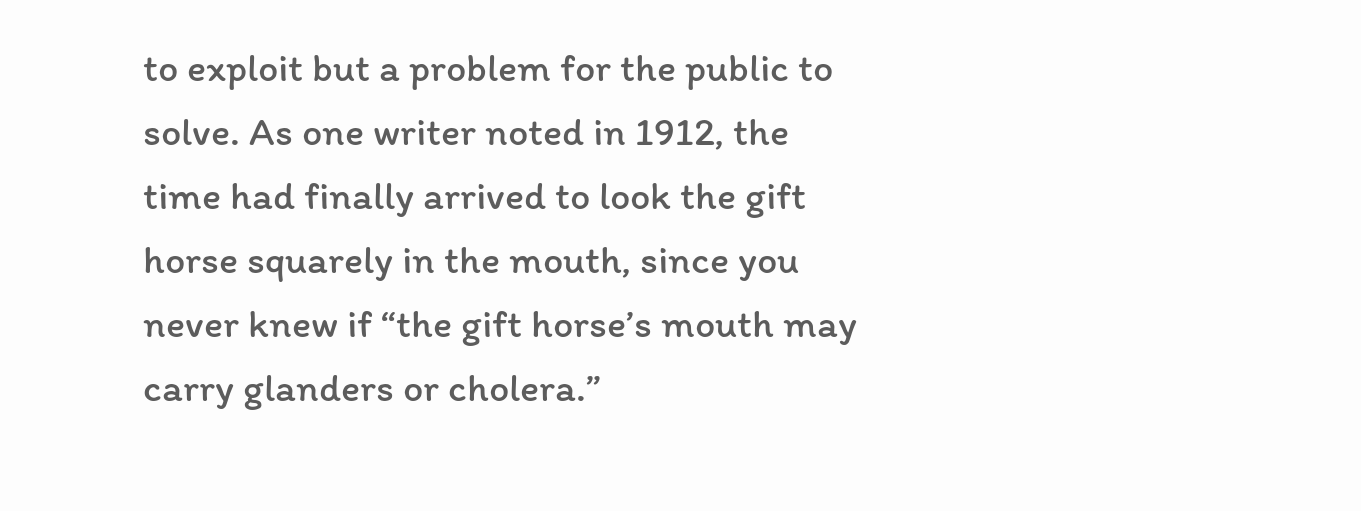to exploit but a problem for the public to solve. As one writer noted in 1912, the time had finally arrived to look the gift horse squarely in the mouth, since you never knew if “the gift horse’s mouth may carry glanders or cholera.”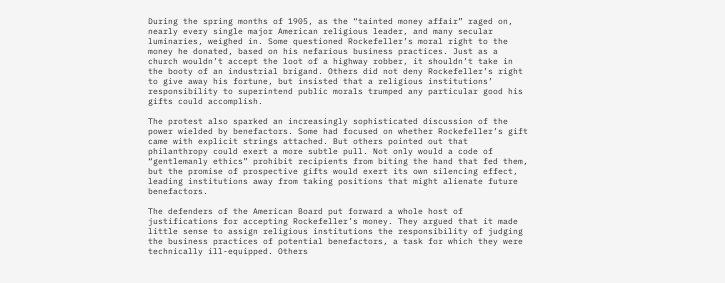During the spring months of 1905, as the “tainted money affair” raged on, nearly every single major American religious leader, and many secular luminaries, weighed in. Some questioned Rockefeller’s moral right to the money he donated, based on his nefarious business practices. Just as a church wouldn’t accept the loot of a highway robber, it shouldn’t take in the booty of an industrial brigand. Others did not deny Rockefeller’s right to give away his fortune, but insisted that a religious institutions’ responsibility to superintend public morals trumped any particular good his gifts could accomplish.

The protest also sparked an increasingly sophisticated discussion of the power wielded by benefactors. Some had focused on whether Rockefeller’s gift came with explicit strings attached. But others pointed out that philanthropy could exert a more subtle pull. Not only would a code of “gentlemanly ethics” prohibit recipients from biting the hand that fed them, but the promise of prospective gifts would exert its own silencing effect, leading institutions away from taking positions that might alienate future benefactors.

The defenders of the American Board put forward a whole host of justifications for accepting Rockefeller’s money. They argued that it made little sense to assign religious institutions the responsibility of judging the business practices of potential benefactors, a task for which they were technically ill-equipped. Others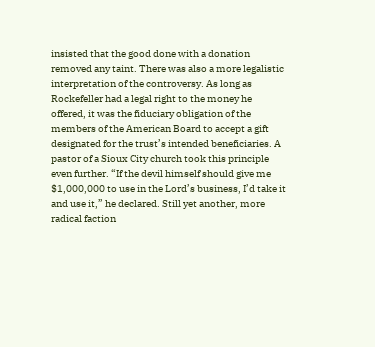insisted that the good done with a donation removed any taint. There was also a more legalistic interpretation of the controversy. As long as Rockefeller had a legal right to the money he offered, it was the fiduciary obligation of the members of the American Board to accept a gift designated for the trust’s intended beneficiaries. A pastor of a Sioux City church took this principle even further. “If the devil himself should give me $1,000,000 to use in the Lord’s business, I’d take it and use it,” he declared. Still yet another, more radical faction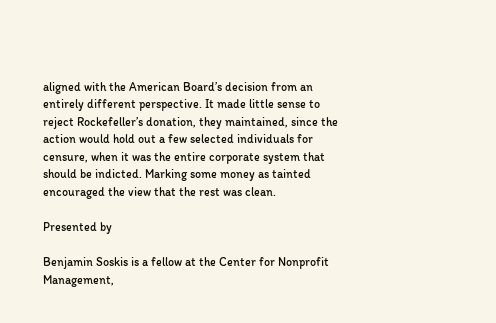aligned with the American Board’s decision from an entirely different perspective. It made little sense to reject Rockefeller’s donation, they maintained, since the action would hold out a few selected individuals for censure, when it was the entire corporate system that should be indicted. Marking some money as tainted encouraged the view that the rest was clean.

Presented by

Benjamin Soskis is a fellow at the Center for Nonprofit Management,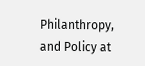Philanthropy, and Policy at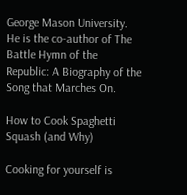George Mason University. He is the co-author of The Battle Hymn of the Republic: A Biography of the Song that Marches On.

How to Cook Spaghetti Squash (and Why)

Cooking for yourself is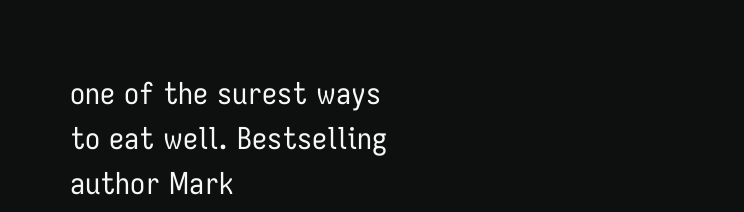one of the surest ways to eat well. Bestselling author Mark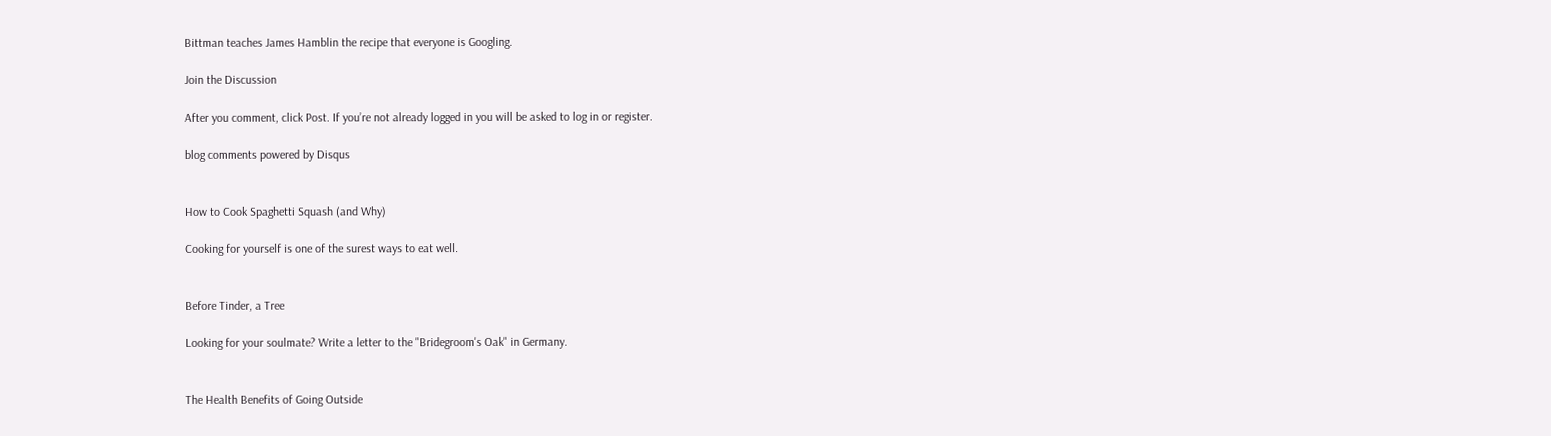Bittman teaches James Hamblin the recipe that everyone is Googling.

Join the Discussion

After you comment, click Post. If you’re not already logged in you will be asked to log in or register.

blog comments powered by Disqus


How to Cook Spaghetti Squash (and Why)

Cooking for yourself is one of the surest ways to eat well.


Before Tinder, a Tree

Looking for your soulmate? Write a letter to the "Bridegroom's Oak" in Germany.


The Health Benefits of Going Outside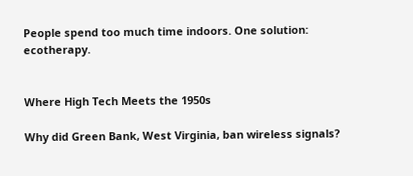People spend too much time indoors. One solution: ecotherapy.


Where High Tech Meets the 1950s

Why did Green Bank, West Virginia, ban wireless signals?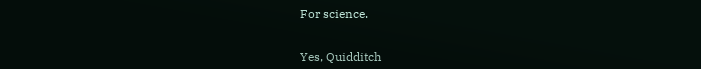For science.


Yes, Quidditch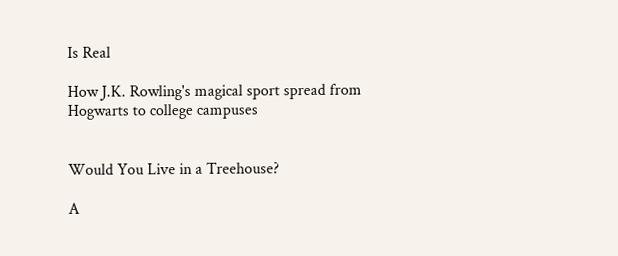Is Real

How J.K. Rowling's magical sport spread from Hogwarts to college campuses


Would You Live in a Treehouse?

A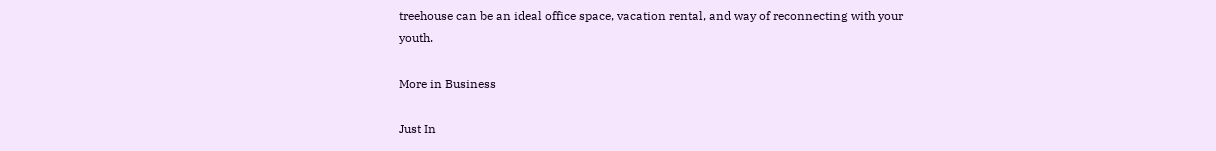treehouse can be an ideal office space, vacation rental, and way of reconnecting with your youth.

More in Business

Just In